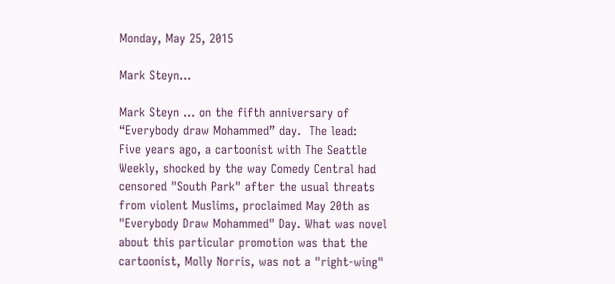Monday, May 25, 2015

Mark Steyn...

Mark Steyn ... on the fifth anniversary of “Everybody draw Mohammed” day.  The lead:
Five years ago, a cartoonist with The Seattle Weekly, shocked by the way Comedy Central had censored "South Park" after the usual threats from violent Muslims, proclaimed May 20th as "Everybody Draw Mohammed" Day. What was novel about this particular promotion was that the cartoonist, Molly Norris, was not a "right-wing"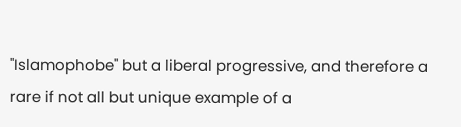"Islamophobe" but a liberal progressive, and therefore a rare if not all but unique example of a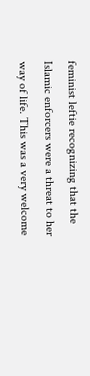feminist leftie recognizing that the Islamic enforcers were a threat to her way of life. This was a very welcome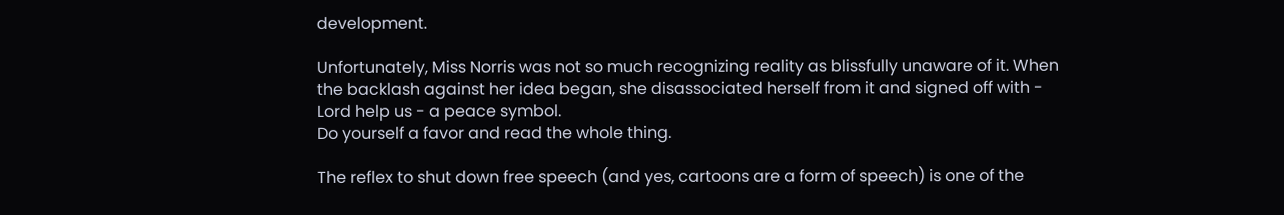development.

Unfortunately, Miss Norris was not so much recognizing reality as blissfully unaware of it. When the backlash against her idea began, she disassociated herself from it and signed off with - Lord help us - a peace symbol.
Do yourself a favor and read the whole thing.

The reflex to shut down free speech (and yes, cartoons are a form of speech) is one of the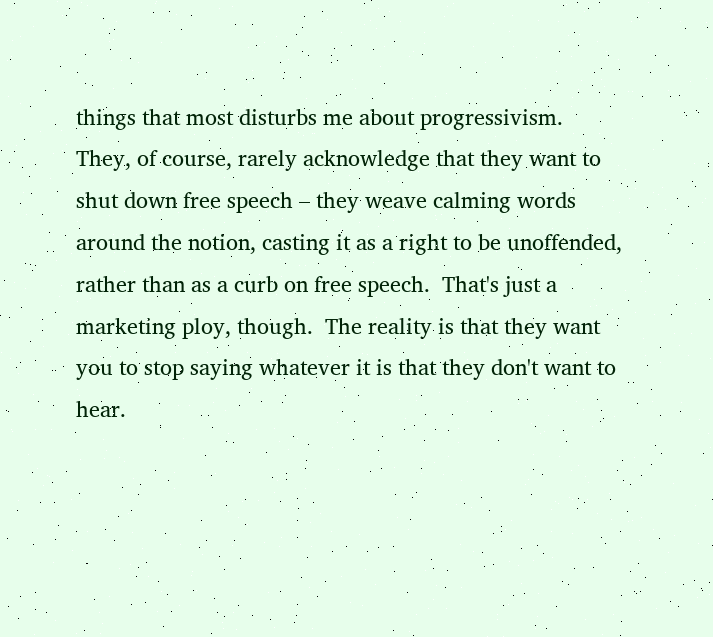things that most disturbs me about progressivism.  They, of course, rarely acknowledge that they want to shut down free speech – they weave calming words around the notion, casting it as a right to be unoffended, rather than as a curb on free speech.  That's just a marketing ploy, though.  The reality is that they want you to stop saying whatever it is that they don't want to hear.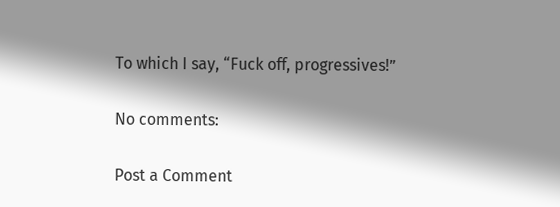To which I say, “Fuck off, progressives!”

No comments:

Post a Comment